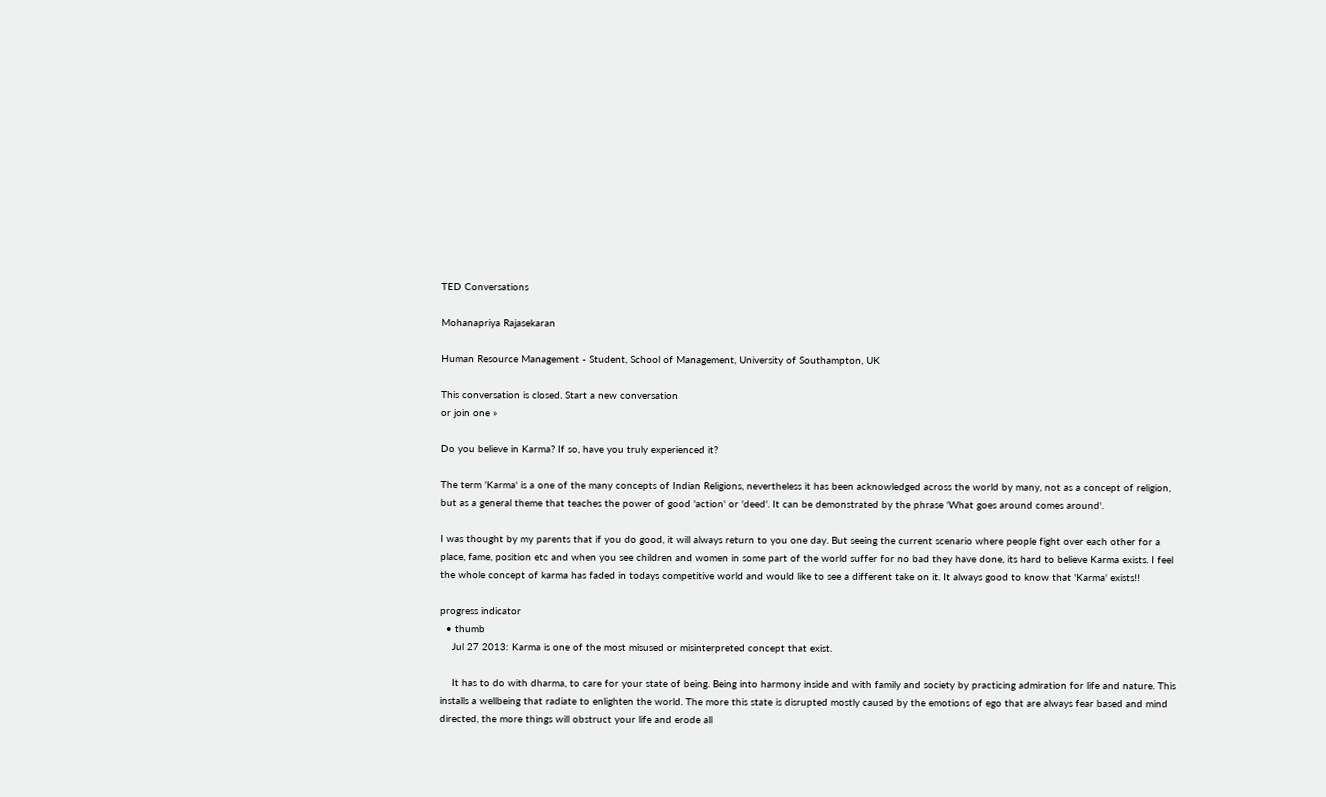TED Conversations

Mohanapriya Rajasekaran

Human Resource Management - Student, School of Management, University of Southampton, UK

This conversation is closed. Start a new conversation
or join one »

Do you believe in Karma? If so, have you truly experienced it?

The term 'Karma' is a one of the many concepts of Indian Religions, nevertheless it has been acknowledged across the world by many, not as a concept of religion, but as a general theme that teaches the power of good 'action' or 'deed'. It can be demonstrated by the phrase 'What goes around comes around'.

I was thought by my parents that if you do good, it will always return to you one day. But seeing the current scenario where people fight over each other for a place, fame, position etc and when you see children and women in some part of the world suffer for no bad they have done, its hard to believe Karma exists. I feel the whole concept of karma has faded in todays competitive world and would like to see a different take on it. It always good to know that 'Karma' exists!!

progress indicator
  • thumb
    Jul 27 2013: Karma is one of the most misused or misinterpreted concept that exist.

    It has to do with dharma, to care for your state of being. Being into harmony inside and with family and society by practicing admiration for life and nature. This installs a wellbeing that radiate to enlighten the world. The more this state is disrupted mostly caused by the emotions of ego that are always fear based and mind directed, the more things will obstruct your life and erode all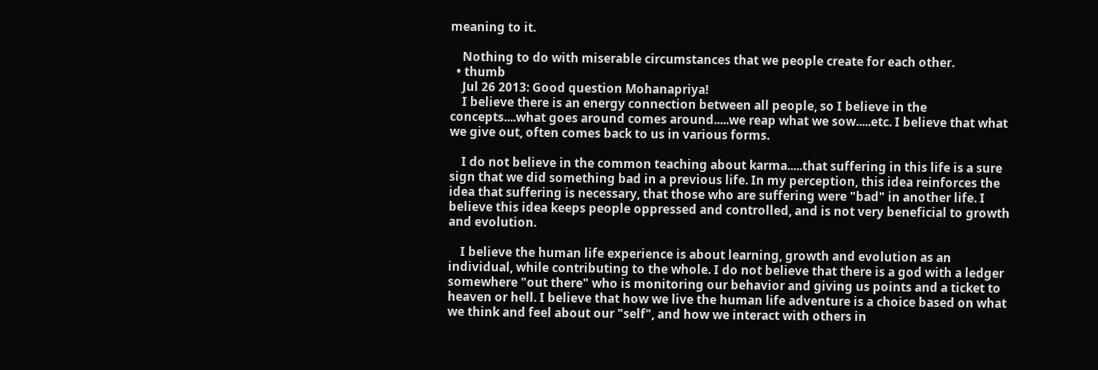meaning to it.

    Nothing to do with miserable circumstances that we people create for each other.
  • thumb
    Jul 26 2013: Good question Mohanapriya!
    I believe there is an energy connection between all people, so I believe in the concepts....what goes around comes around.....we reap what we sow.....etc. I believe that what we give out, often comes back to us in various forms.

    I do not believe in the common teaching about karma.....that suffering in this life is a sure sign that we did something bad in a previous life. In my perception, this idea reinforces the idea that suffering is necessary, that those who are suffering were "bad" in another life. I believe this idea keeps people oppressed and controlled, and is not very beneficial to growth and evolution.

    I believe the human life experience is about learning, growth and evolution as an individual, while contributing to the whole. I do not believe that there is a god with a ledger somewhere "out there" who is monitoring our behavior and giving us points and a ticket to heaven or hell. I believe that how we live the human life adventure is a choice based on what we think and feel about our "self", and how we interact with others in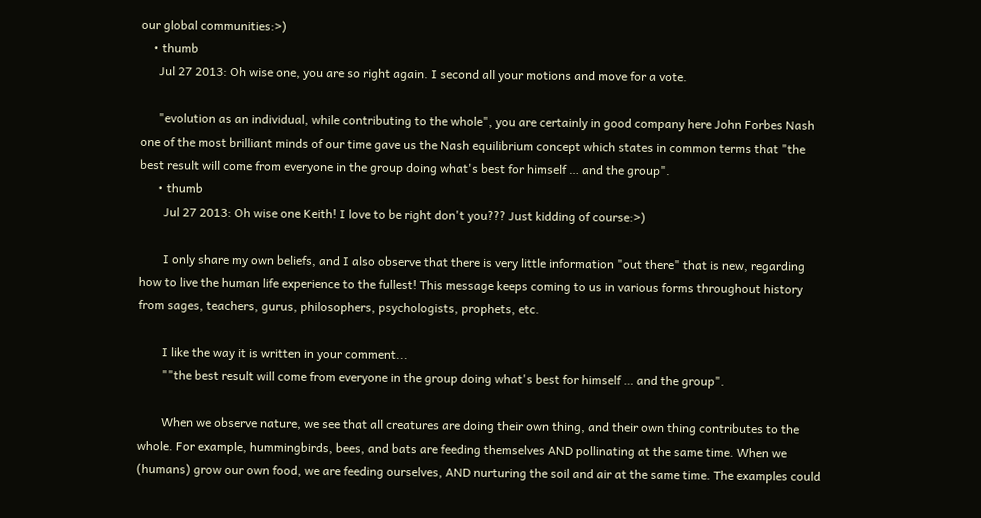our global communities:>)
    • thumb
      Jul 27 2013: Oh wise one, you are so right again. I second all your motions and move for a vote.

      "evolution as an individual, while contributing to the whole", you are certainly in good company here John Forbes Nash one of the most brilliant minds of our time gave us the Nash equilibrium concept which states in common terms that "the best result will come from everyone in the group doing what's best for himself … and the group".
      • thumb
        Jul 27 2013: Oh wise one Keith! I love to be right don't you??? Just kidding of course:>)

        I only share my own beliefs, and I also observe that there is very little information "out there" that is new, regarding how to live the human life experience to the fullest! This message keeps coming to us in various forms throughout history from sages, teachers, gurus, philosophers, psychologists, prophets, etc.

        I like the way it is written in your comment...
        ""the best result will come from everyone in the group doing what's best for himself … and the group".

        When we observe nature, we see that all creatures are doing their own thing, and their own thing contributes to the whole. For example, hummingbirds, bees, and bats are feeding themselves AND pollinating at the same time. When we (humans) grow our own food, we are feeding ourselves, AND nurturing the soil and air at the same time. The examples could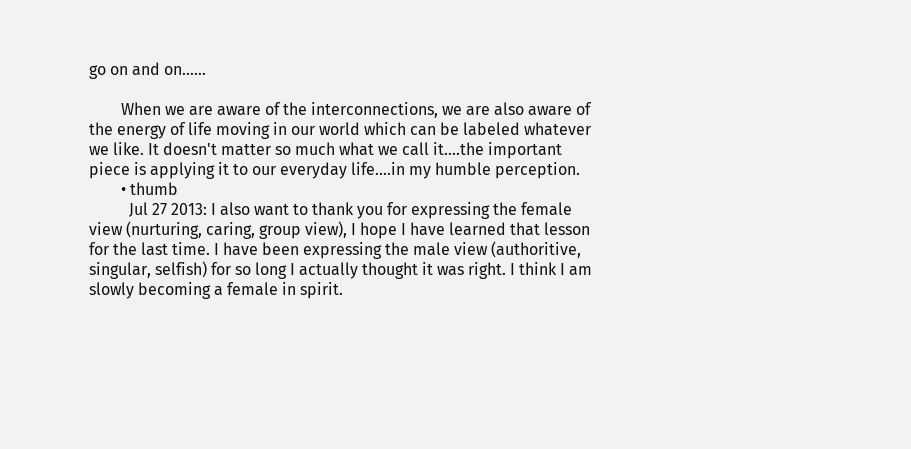go on and on......

        When we are aware of the interconnections, we are also aware of the energy of life moving in our world which can be labeled whatever we like. It doesn't matter so much what we call it....the important piece is applying it to our everyday life....in my humble perception.
        • thumb
          Jul 27 2013: I also want to thank you for expressing the female view (nurturing, caring, group view), I hope I have learned that lesson for the last time. I have been expressing the male view (authoritive, singular, selfish) for so long I actually thought it was right. I think I am slowly becoming a female in spirit.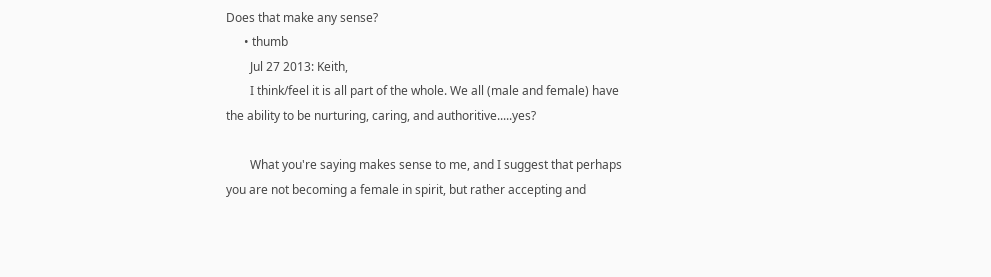Does that make any sense?
      • thumb
        Jul 27 2013: Keith,
        I think/feel it is all part of the whole. We all (male and female) have the ability to be nurturing, caring, and authoritive.....yes?

        What you're saying makes sense to me, and I suggest that perhaps you are not becoming a female in spirit, but rather accepting and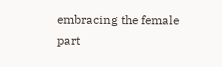embracing the female part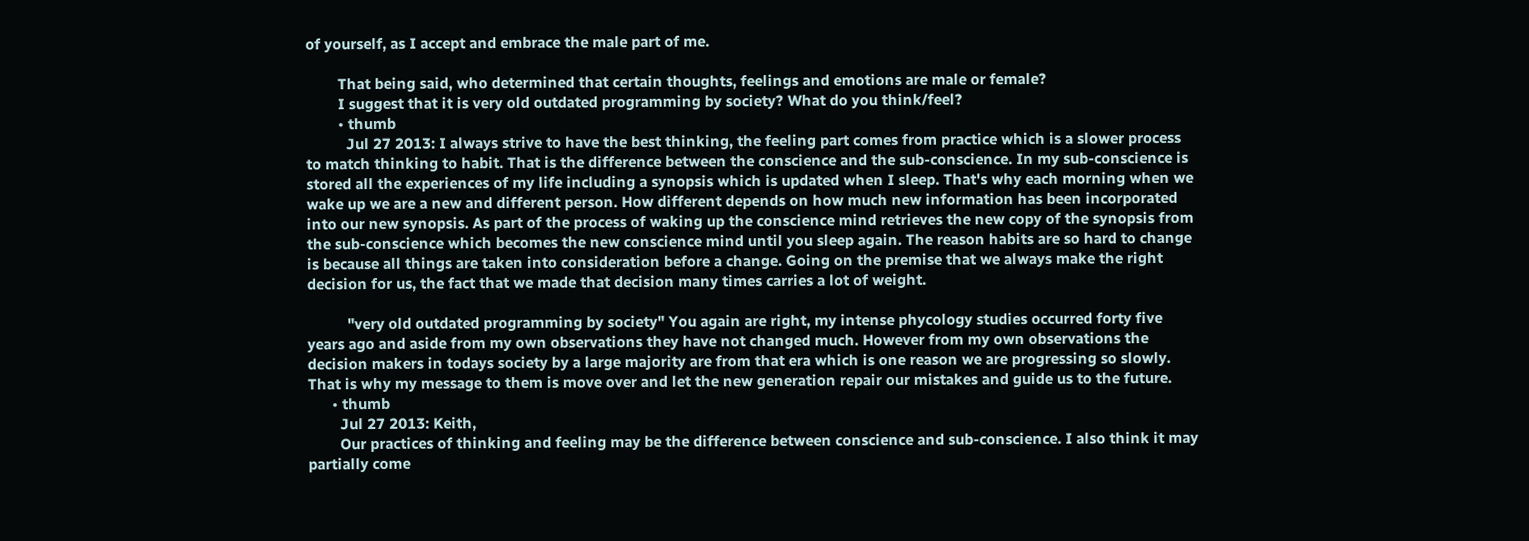of yourself, as I accept and embrace the male part of me.

        That being said, who determined that certain thoughts, feelings and emotions are male or female?
        I suggest that it is very old outdated programming by society? What do you think/feel?
        • thumb
          Jul 27 2013: I always strive to have the best thinking, the feeling part comes from practice which is a slower process to match thinking to habit. That is the difference between the conscience and the sub-conscience. In my sub-conscience is stored all the experiences of my life including a synopsis which is updated when I sleep. That's why each morning when we wake up we are a new and different person. How different depends on how much new information has been incorporated into our new synopsis. As part of the process of waking up the conscience mind retrieves the new copy of the synopsis from the sub-conscience which becomes the new conscience mind until you sleep again. The reason habits are so hard to change is because all things are taken into consideration before a change. Going on the premise that we always make the right decision for us, the fact that we made that decision many times carries a lot of weight.

          "very old outdated programming by society" You again are right, my intense phycology studies occurred forty five years ago and aside from my own observations they have not changed much. However from my own observations the decision makers in todays society by a large majority are from that era which is one reason we are progressing so slowly. That is why my message to them is move over and let the new generation repair our mistakes and guide us to the future.
      • thumb
        Jul 27 2013: Keith,
        Our practices of thinking and feeling may be the difference between conscience and sub-conscience. I also think it may partially come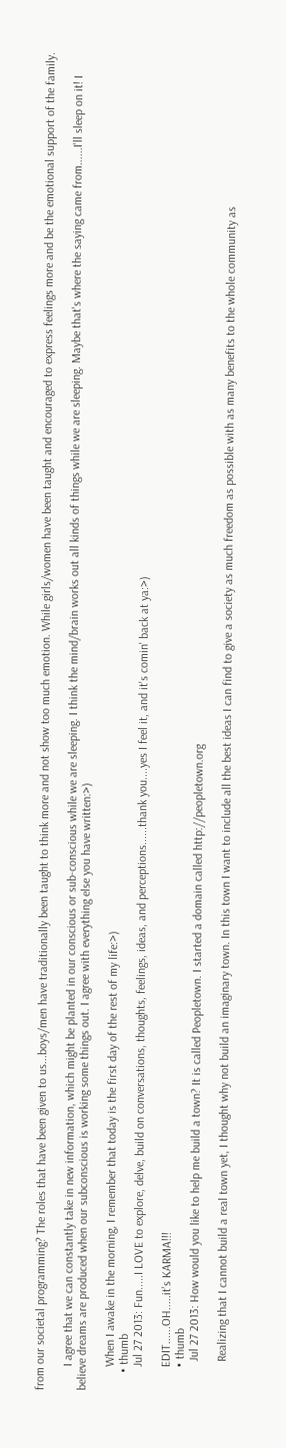from our societal programming? The roles that have been given to us...boys/men have traditionally been taught to think more and not show too much emotion. While girls/women have been taught and encouraged to express feelings more and be the emotional support of the family.

        I agree that we can constantly take in new information, which might be planted in our conscious or sub-conscious while we are sleeping. I think the mind/brain works out all kinds of things while we are sleeping. Maybe that's where the saying came from......I'll sleep on it! I believe dreams are produced when our subconscious is working some things out. I agree with everything else you have written:>)

        When I awake in the morning, I remember that today is the first day of the rest of my life:>)
      • thumb
        Jul 27 2013: Fun.....I LOVE to explore, delve, build on conversations, thoughts, feelings, ideas, and perceptions......thank you....yes I feel it, and it's comin' back at ya:>)

        EDIT......OH.....it's KARMA!!!
        • thumb
          Jul 27 2013: How would you like to help me build a town? It is called Peopletown. I started a domain called http://peopletown.org

          Realizing that I cannot build a real town yet, I thought why not build an imaginary town. In this town I want to include all the best ideas I can find to give a society as much freedom as possible with as many benefits to the whole community as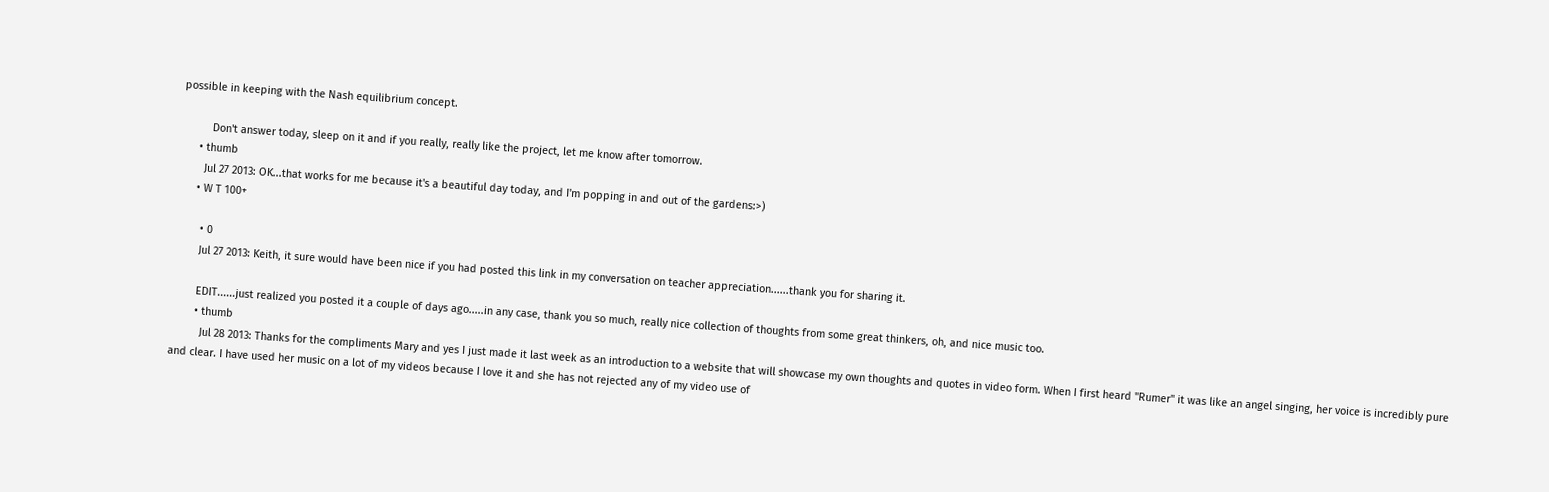possible in keeping with the Nash equilibrium concept.

          Don't answer today, sleep on it and if you really, really like the project, let me know after tomorrow.
      • thumb
        Jul 27 2013: OK...that works for me because it's a beautiful day today, and I'm popping in and out of the gardens:>)
      • W T 100+

        • 0
        Jul 27 2013: Keith, it sure would have been nice if you had posted this link in my conversation on teacher appreciation......thank you for sharing it.

        EDIT......just realized you posted it a couple of days ago.....in any case, thank you so much, really nice collection of thoughts from some great thinkers, oh, and nice music too.
        • thumb
          Jul 28 2013: Thanks for the compliments Mary and yes I just made it last week as an introduction to a website that will showcase my own thoughts and quotes in video form. When I first heard "Rumer" it was like an angel singing, her voice is incredibly pure and clear. I have used her music on a lot of my videos because I love it and she has not rejected any of my video use of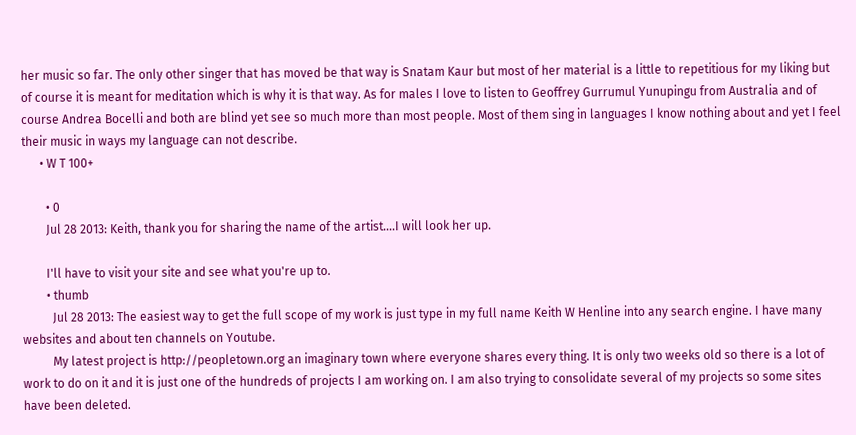her music so far. The only other singer that has moved be that way is Snatam Kaur but most of her material is a little to repetitious for my liking but of course it is meant for meditation which is why it is that way. As for males I love to listen to Geoffrey Gurrumul Yunupingu from Australia and of course Andrea Bocelli and both are blind yet see so much more than most people. Most of them sing in languages I know nothing about and yet I feel their music in ways my language can not describe.
      • W T 100+

        • 0
        Jul 28 2013: Keith, thank you for sharing the name of the artist....I will look her up.

        I'll have to visit your site and see what you're up to.
        • thumb
          Jul 28 2013: The easiest way to get the full scope of my work is just type in my full name Keith W Henline into any search engine. I have many websites and about ten channels on Youtube.
          My latest project is http://peopletown.org an imaginary town where everyone shares every thing. It is only two weeks old so there is a lot of work to do on it and it is just one of the hundreds of projects I am working on. I am also trying to consolidate several of my projects so some sites have been deleted.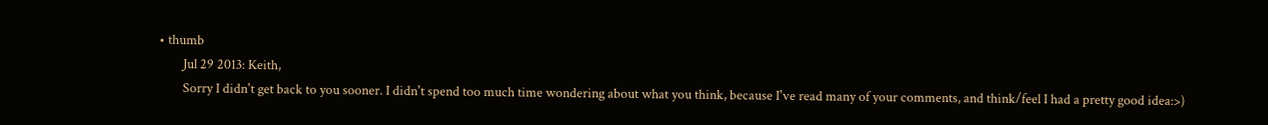• thumb
        Jul 29 2013: Keith,
        Sorry I didn't get back to you sooner. I didn't spend too much time wondering about what you think, because I've read many of your comments, and think/feel I had a pretty good idea:>)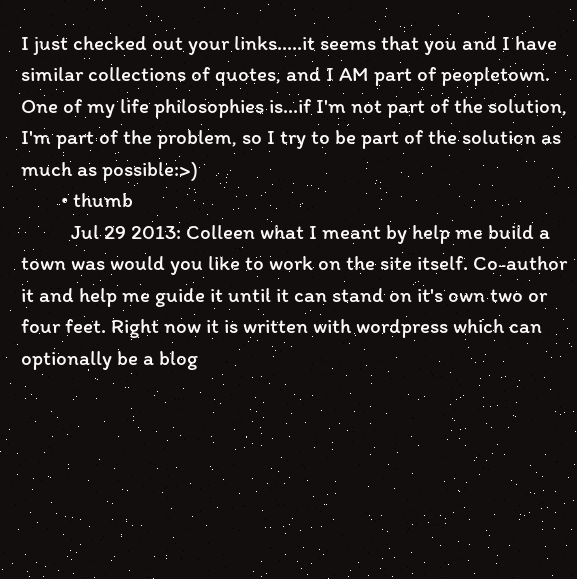I just checked out your links.....it seems that you and I have similar collections of quotes, and I AM part of peopletown. One of my life philosophies is...if I'm not part of the solution, I'm part of the problem, so I try to be part of the solution as much as possible:>)
        • thumb
          Jul 29 2013: Colleen what I meant by help me build a town was would you like to work on the site itself. Co-author it and help me guide it until it can stand on it's own two or four feet. Right now it is written with wordpress which can optionally be a blog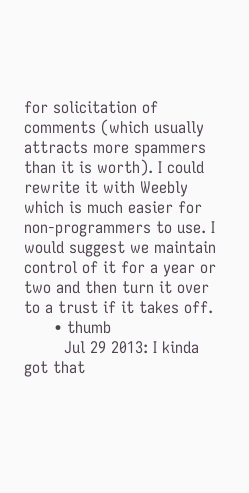for solicitation of comments (which usually attracts more spammers than it is worth). I could rewrite it with Weebly which is much easier for non-programmers to use. I would suggest we maintain control of it for a year or two and then turn it over to a trust if it takes off.
      • thumb
        Jul 29 2013: I kinda got that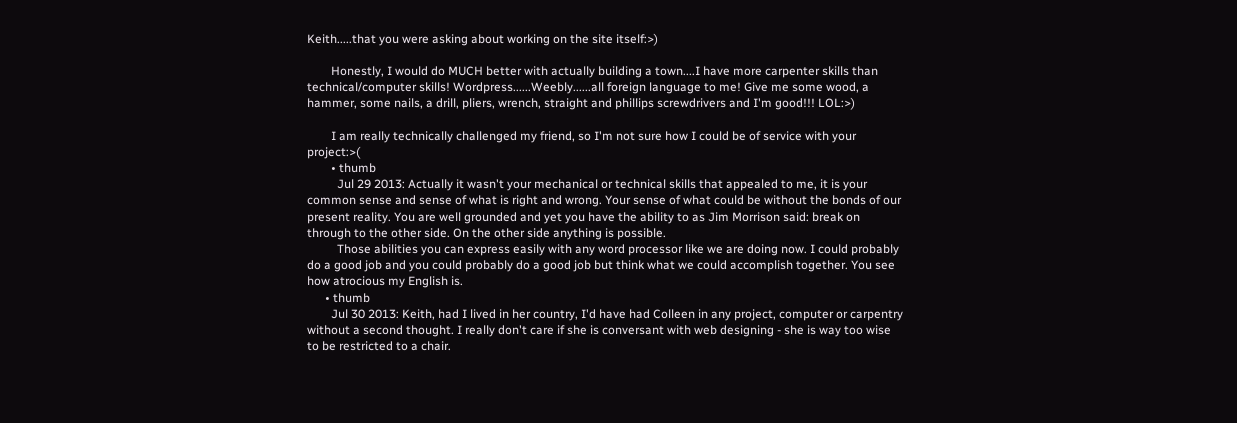Keith.....that you were asking about working on the site itself:>)

        Honestly, I would do MUCH better with actually building a town....I have more carpenter skills than technical/computer skills! Wordpress......Weebly......all foreign language to me! Give me some wood, a hammer, some nails, a drill, pliers, wrench, straight and phillips screwdrivers and I'm good!!! LOL:>)

        I am really technically challenged my friend, so I'm not sure how I could be of service with your project:>(
        • thumb
          Jul 29 2013: Actually it wasn't your mechanical or technical skills that appealed to me, it is your common sense and sense of what is right and wrong. Your sense of what could be without the bonds of our present reality. You are well grounded and yet you have the ability to as Jim Morrison said: break on through to the other side. On the other side anything is possible.
          Those abilities you can express easily with any word processor like we are doing now. I could probably do a good job and you could probably do a good job but think what we could accomplish together. You see how atrocious my English is.
      • thumb
        Jul 30 2013: Keith, had I lived in her country, I'd have had Colleen in any project, computer or carpentry without a second thought. I really don't care if she is conversant with web designing - she is way too wise to be restricted to a chair.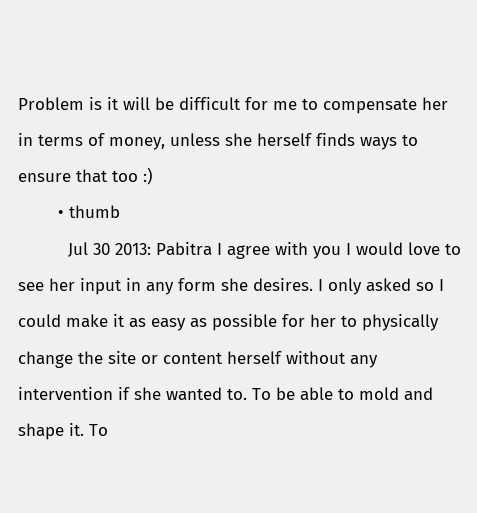Problem is it will be difficult for me to compensate her in terms of money, unless she herself finds ways to ensure that too :)
        • thumb
          Jul 30 2013: Pabitra I agree with you I would love to see her input in any form she desires. I only asked so I could make it as easy as possible for her to physically change the site or content herself without any intervention if she wanted to. To be able to mold and shape it. To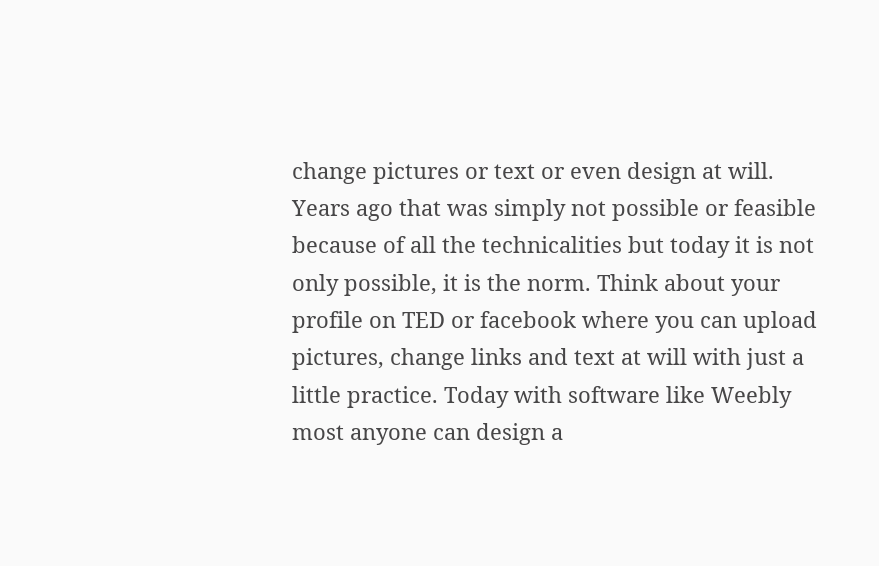change pictures or text or even design at will. Years ago that was simply not possible or feasible because of all the technicalities but today it is not only possible, it is the norm. Think about your profile on TED or facebook where you can upload pictures, change links and text at will with just a little practice. Today with software like Weebly most anyone can design a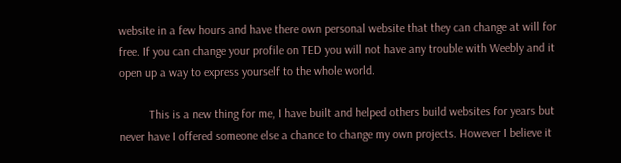website in a few hours and have there own personal website that they can change at will for free. If you can change your profile on TED you will not have any trouble with Weebly and it open up a way to express yourself to the whole world.

          This is a new thing for me, I have built and helped others build websites for years but never have I offered someone else a chance to change my own projects. However I believe it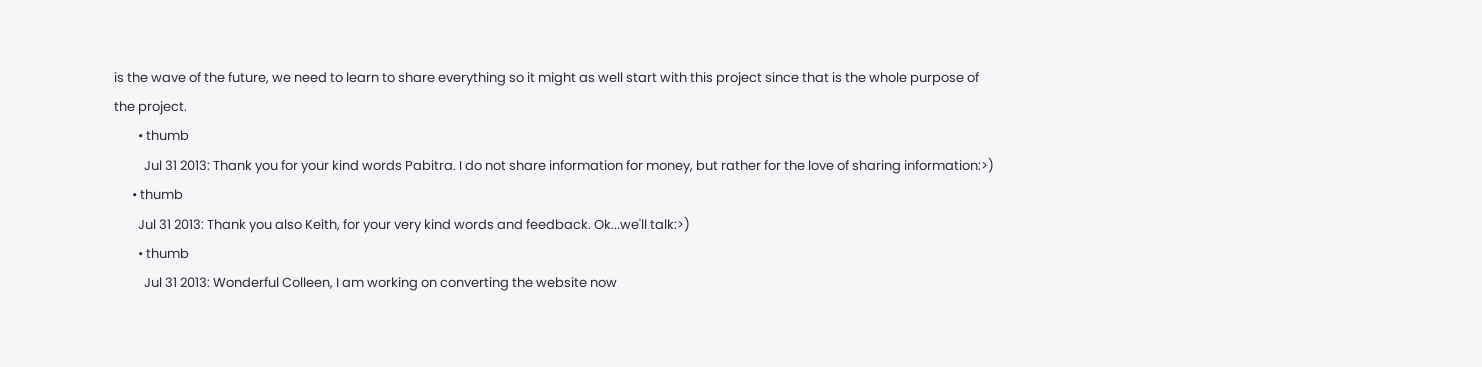is the wave of the future, we need to learn to share everything so it might as well start with this project since that is the whole purpose of the project.
        • thumb
          Jul 31 2013: Thank you for your kind words Pabitra. I do not share information for money, but rather for the love of sharing information:>)
      • thumb
        Jul 31 2013: Thank you also Keith, for your very kind words and feedback. Ok...we'll talk:>)
        • thumb
          Jul 31 2013: Wonderful Colleen, I am working on converting the website now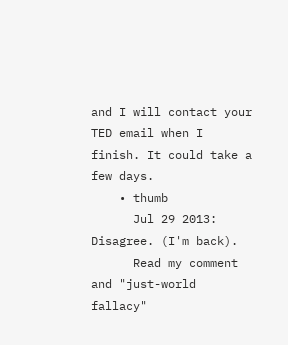and I will contact your TED email when I finish. It could take a few days.
    • thumb
      Jul 29 2013: Disagree. (I'm back).
      Read my comment and "just-world fallacy"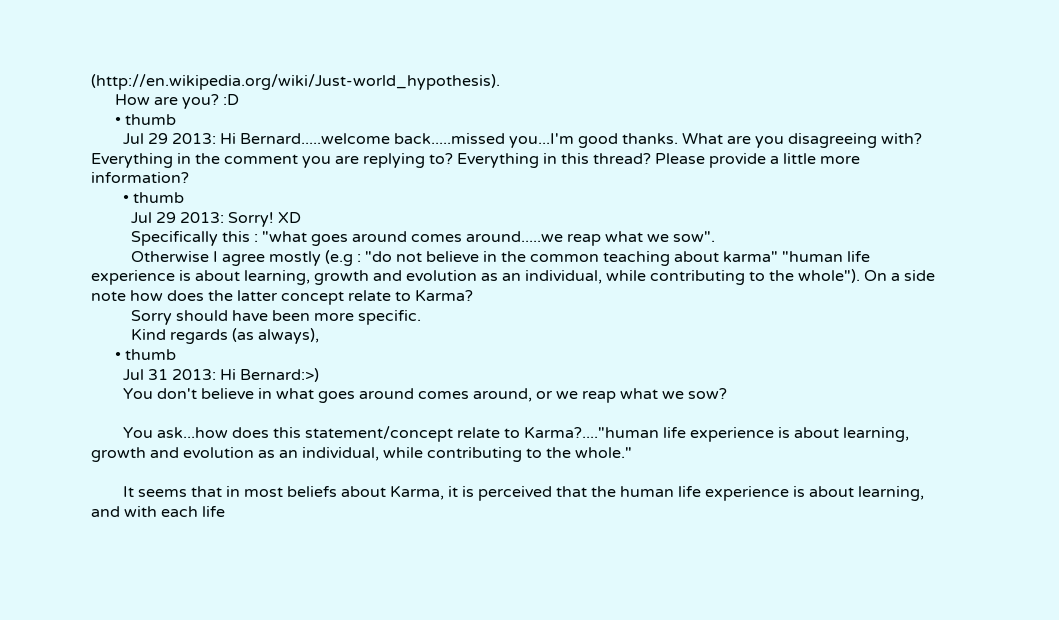(http://en.wikipedia.org/wiki/Just-world_hypothesis).
      How are you? :D
      • thumb
        Jul 29 2013: Hi Bernard.....welcome back.....missed you...I'm good thanks. What are you disagreeing with? Everything in the comment you are replying to? Everything in this thread? Please provide a little more information?
        • thumb
          Jul 29 2013: Sorry! XD
          Specifically this : "what goes around comes around.....we reap what we sow".
          Otherwise I agree mostly (e.g : "do not believe in the common teaching about karma" "human life experience is about learning, growth and evolution as an individual, while contributing to the whole"). On a side note how does the latter concept relate to Karma?
          Sorry should have been more specific.
          Kind regards (as always),
      • thumb
        Jul 31 2013: Hi Bernard:>)
        You don't believe in what goes around comes around, or we reap what we sow?

        You ask...how does this statement/concept relate to Karma?...."human life experience is about learning, growth and evolution as an individual, while contributing to the whole."

        It seems that in most beliefs about Karma, it is perceived that the human life experience is about learning, and with each life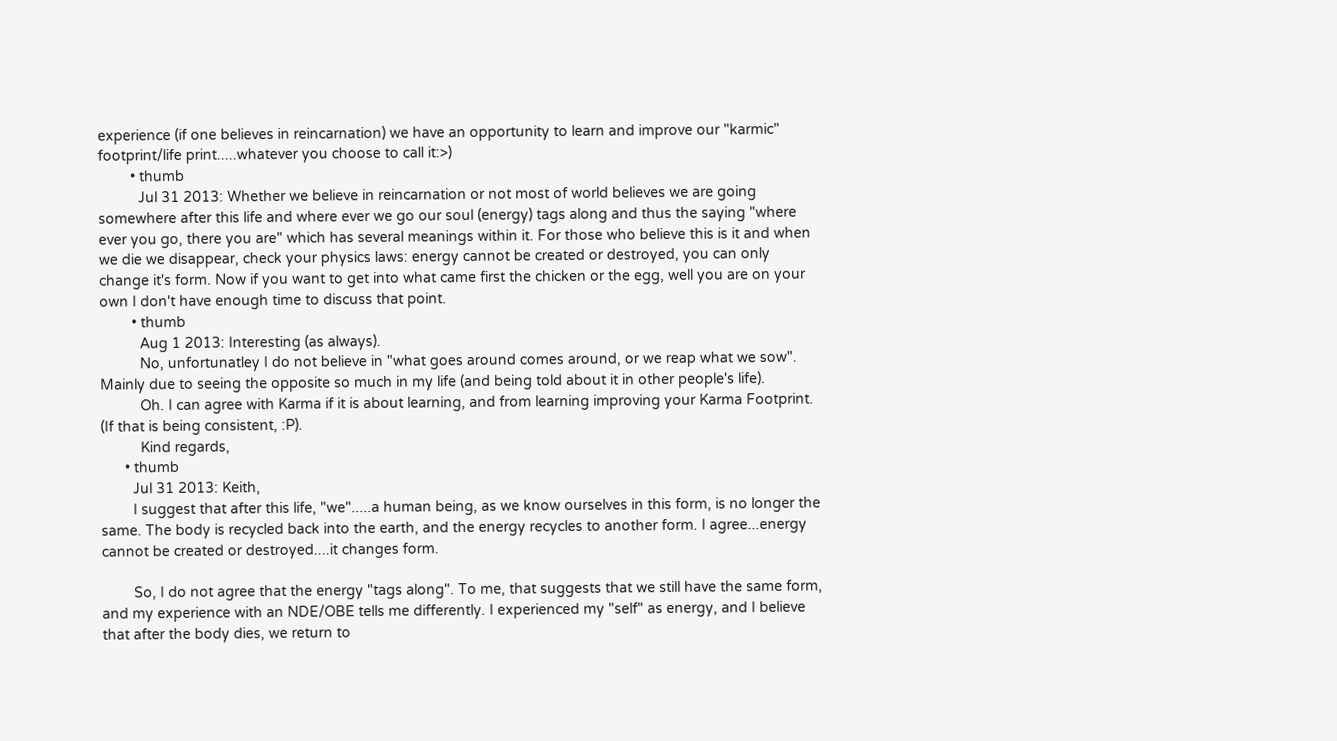experience (if one believes in reincarnation) we have an opportunity to learn and improve our "karmic" footprint/life print.....whatever you choose to call it:>)
        • thumb
          Jul 31 2013: Whether we believe in reincarnation or not most of world believes we are going somewhere after this life and where ever we go our soul (energy) tags along and thus the saying "where ever you go, there you are" which has several meanings within it. For those who believe this is it and when we die we disappear, check your physics laws: energy cannot be created or destroyed, you can only change it's form. Now if you want to get into what came first the chicken or the egg, well you are on your own I don't have enough time to discuss that point.
        • thumb
          Aug 1 2013: Interesting (as always).
          No, unfortunatley I do not believe in "what goes around comes around, or we reap what we sow". Mainly due to seeing the opposite so much in my life (and being told about it in other people's life).
          Oh. I can agree with Karma if it is about learning, and from learning improving your Karma Footprint. (If that is being consistent, :P).
          Kind regards,
      • thumb
        Jul 31 2013: Keith,
        I suggest that after this life, "we".....a human being, as we know ourselves in this form, is no longer the same. The body is recycled back into the earth, and the energy recycles to another form. I agree...energy cannot be created or destroyed....it changes form.

        So, I do not agree that the energy "tags along". To me, that suggests that we still have the same form, and my experience with an NDE/OBE tells me differently. I experienced my "self" as energy, and I believe that after the body dies, we return to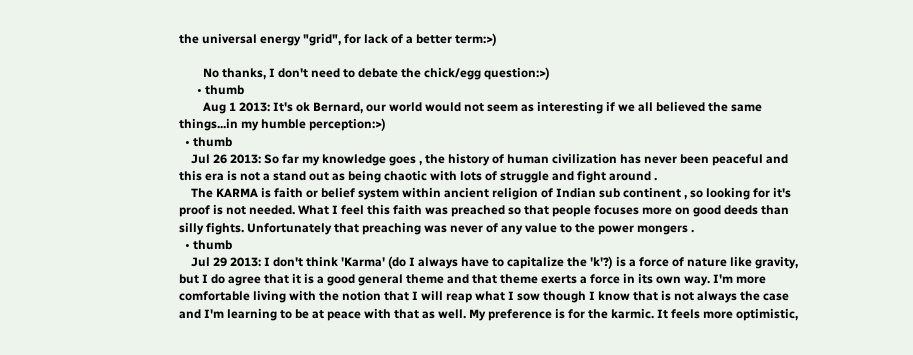the universal energy "grid", for lack of a better term:>)

        No thanks, I don't need to debate the chick/egg question:>)
      • thumb
        Aug 1 2013: It's ok Bernard, our world would not seem as interesting if we all believed the same things...in my humble perception:>)
  • thumb
    Jul 26 2013: So far my knowledge goes , the history of human civilization has never been peaceful and this era is not a stand out as being chaotic with lots of struggle and fight around .
    The KARMA is faith or belief system within ancient religion of Indian sub continent , so looking for it's proof is not needed. What I feel this faith was preached so that people focuses more on good deeds than silly fights. Unfortunately that preaching was never of any value to the power mongers .
  • thumb
    Jul 29 2013: I don't think 'Karma' (do I always have to capitalize the 'k'?) is a force of nature like gravity, but I do agree that it is a good general theme and that theme exerts a force in its own way. I'm more comfortable living with the notion that I will reap what I sow though I know that is not always the case and I'm learning to be at peace with that as well. My preference is for the karmic. It feels more optimistic,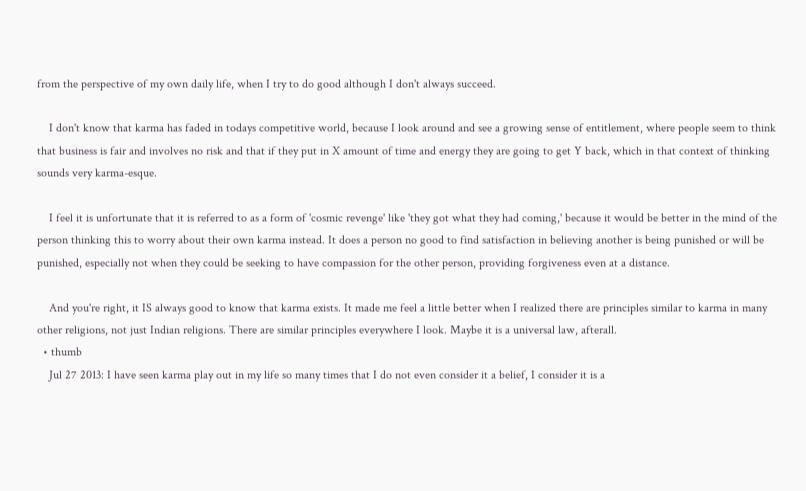from the perspective of my own daily life, when I try to do good although I don't always succeed.

    I don't know that karma has faded in todays competitive world, because I look around and see a growing sense of entitlement, where people seem to think that business is fair and involves no risk and that if they put in X amount of time and energy they are going to get Y back, which in that context of thinking sounds very karma-esque.

    I feel it is unfortunate that it is referred to as a form of 'cosmic revenge' like 'they got what they had coming,' because it would be better in the mind of the person thinking this to worry about their own karma instead. It does a person no good to find satisfaction in believing another is being punished or will be punished, especially not when they could be seeking to have compassion for the other person, providing forgiveness even at a distance.

    And you're right, it IS always good to know that karma exists. It made me feel a little better when I realized there are principles similar to karma in many other religions, not just Indian religions. There are similar principles everywhere I look. Maybe it is a universal law, afterall.
  • thumb
    Jul 27 2013: I have seen karma play out in my life so many times that I do not even consider it a belief, I consider it is a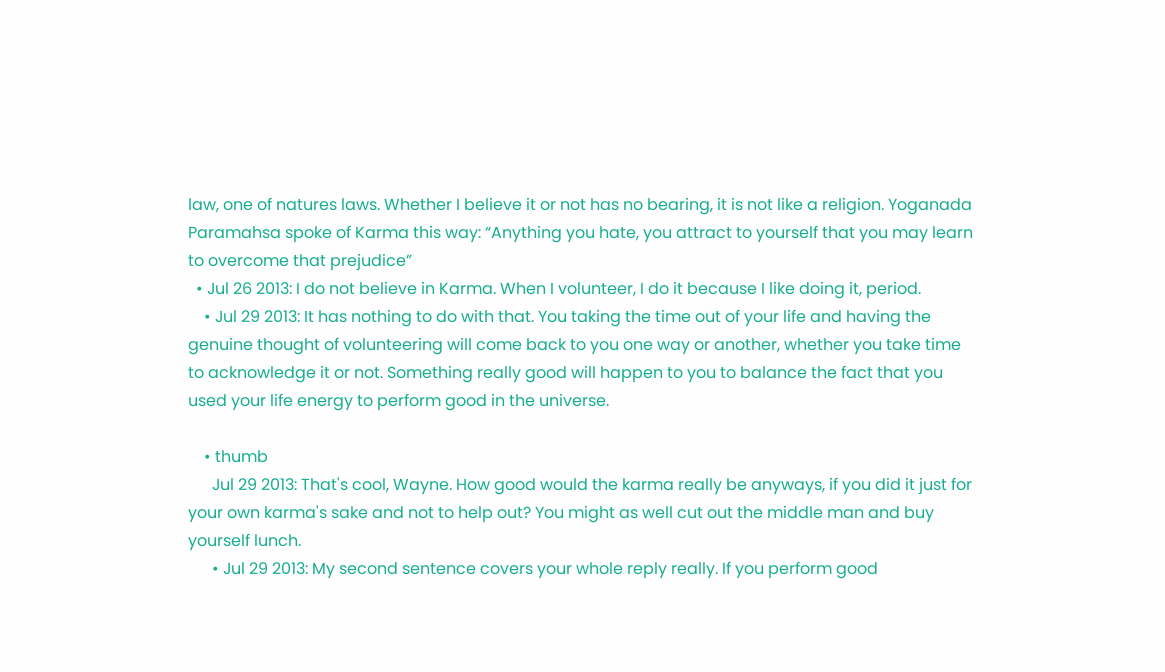law, one of natures laws. Whether I believe it or not has no bearing, it is not like a religion. Yoganada Paramahsa spoke of Karma this way: “Anything you hate, you attract to yourself that you may learn to overcome that prejudice”
  • Jul 26 2013: I do not believe in Karma. When I volunteer, I do it because I like doing it, period.
    • Jul 29 2013: It has nothing to do with that. You taking the time out of your life and having the genuine thought of volunteering will come back to you one way or another, whether you take time to acknowledge it or not. Something really good will happen to you to balance the fact that you used your life energy to perform good in the universe.

    • thumb
      Jul 29 2013: That's cool, Wayne. How good would the karma really be anyways, if you did it just for your own karma's sake and not to help out? You might as well cut out the middle man and buy yourself lunch.
      • Jul 29 2013: My second sentence covers your whole reply really. If you perform good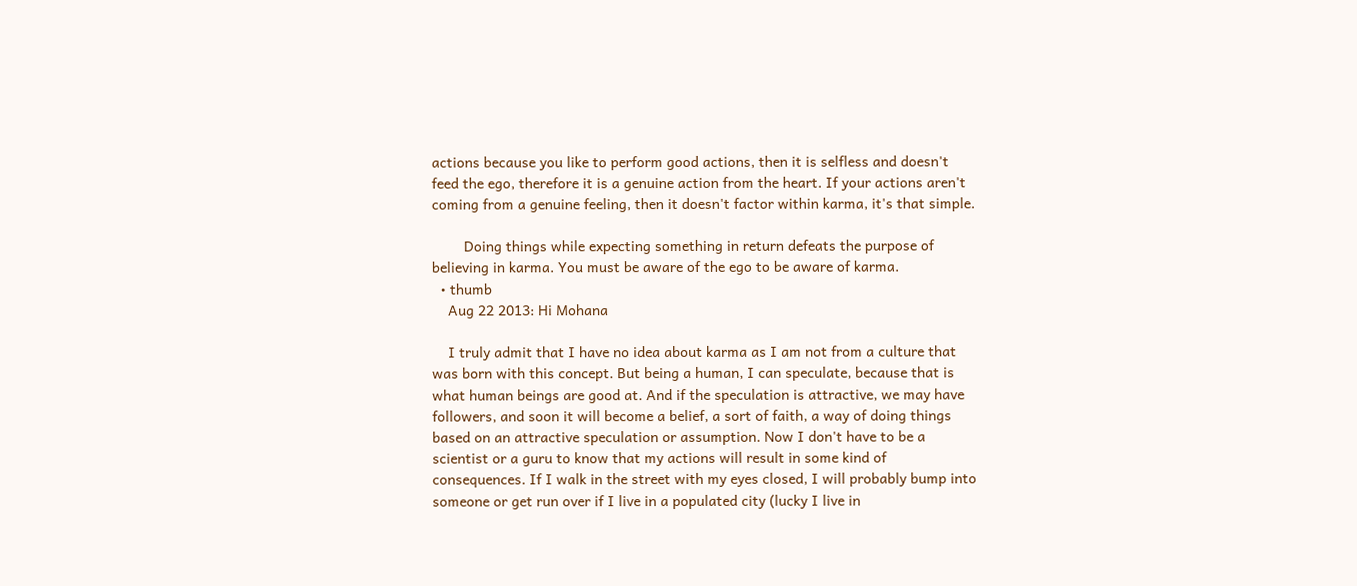actions because you like to perform good actions, then it is selfless and doesn't feed the ego, therefore it is a genuine action from the heart. If your actions aren't coming from a genuine feeling, then it doesn't factor within karma, it's that simple.

        Doing things while expecting something in return defeats the purpose of believing in karma. You must be aware of the ego to be aware of karma.
  • thumb
    Aug 22 2013: Hi Mohana

    I truly admit that I have no idea about karma as I am not from a culture that was born with this concept. But being a human, I can speculate, because that is what human beings are good at. And if the speculation is attractive, we may have followers, and soon it will become a belief, a sort of faith, a way of doing things based on an attractive speculation or assumption. Now I don't have to be a scientist or a guru to know that my actions will result in some kind of consequences. If I walk in the street with my eyes closed, I will probably bump into someone or get run over if I live in a populated city (lucky I live in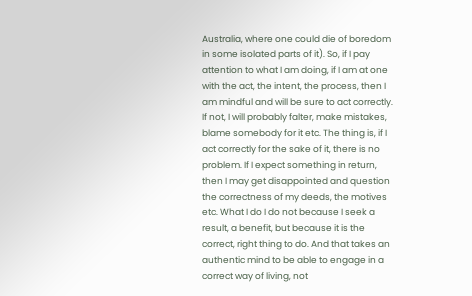Australia, where one could die of boredom in some isolated parts of it). So, if I pay attention to what I am doing, if I am at one with the act, the intent, the process, then I am mindful and will be sure to act correctly. If not, I will probably falter, make mistakes, blame somebody for it etc. The thing is, if I act correctly for the sake of it, there is no problem. If I expect something in return, then I may get disappointed and question the correctness of my deeds, the motives etc. What I do I do not because I seek a result, a benefit, but because it is the correct, right thing to do. And that takes an authentic mind to be able to engage in a correct way of living, not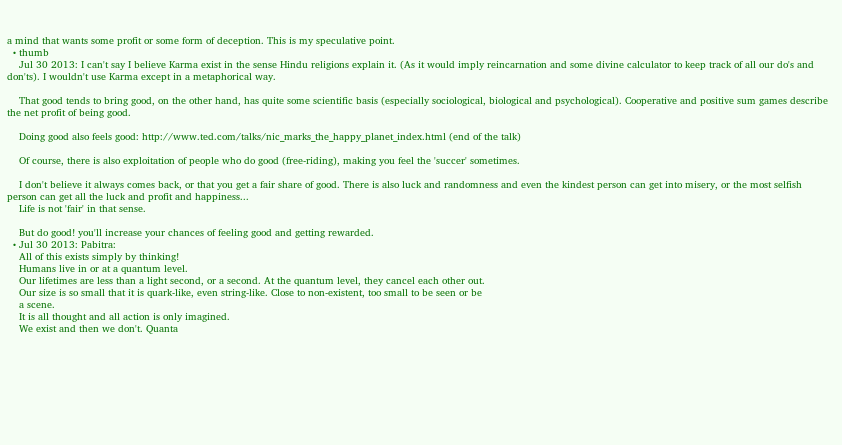a mind that wants some profit or some form of deception. This is my speculative point.
  • thumb
    Jul 30 2013: I can't say I believe Karma exist in the sense Hindu religions explain it. (As it would imply reincarnation and some divine calculator to keep track of all our do's and don'ts). I wouldn't use Karma except in a metaphorical way.

    That good tends to bring good, on the other hand, has quite some scientific basis (especially sociological, biological and psychological). Cooperative and positive sum games describe the net profit of being good.

    Doing good also feels good: http://www.ted.com/talks/nic_marks_the_happy_planet_index.html (end of the talk)

    Of course, there is also exploitation of people who do good (free-riding), making you feel the 'succer' sometimes.

    I don't believe it always comes back, or that you get a fair share of good. There is also luck and randomness and even the kindest person can get into misery, or the most selfish person can get all the luck and profit and happiness...
    Life is not 'fair' in that sense.

    But do good! you'll increase your chances of feeling good and getting rewarded.
  • Jul 30 2013: Pabitra:
    All of this exists simply by thinking!
    Humans live in or at a quantum level.
    Our lifetimes are less than a light second, or a second. At the quantum level, they cancel each other out.
    Our size is so small that it is quark-like, even string-like. Close to non-existent, too small to be seen or be
    a scene.
    It is all thought and all action is only imagined.
    We exist and then we don't. Quanta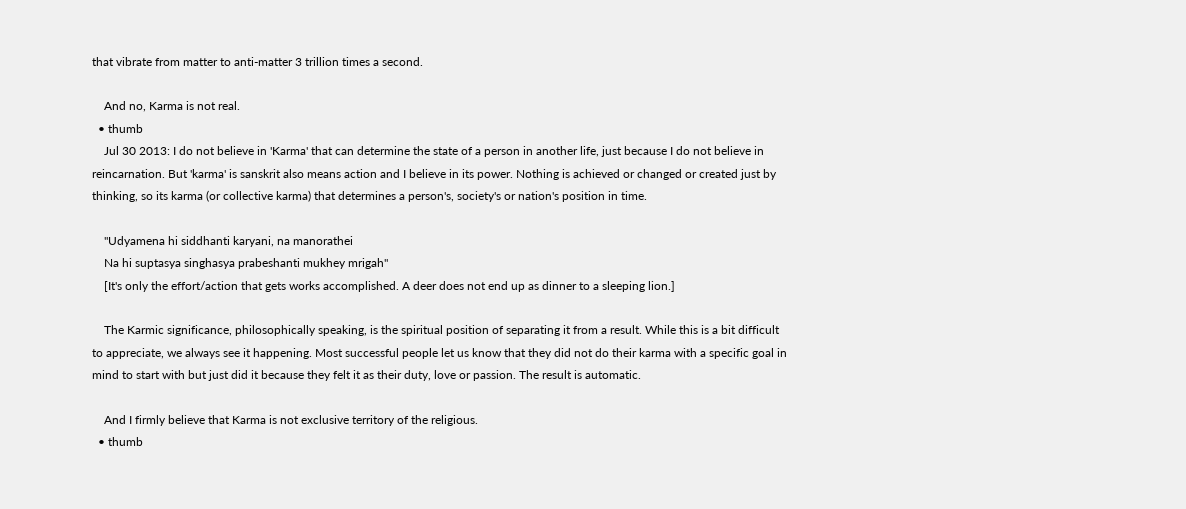that vibrate from matter to anti-matter 3 trillion times a second.

    And no, Karma is not real.
  • thumb
    Jul 30 2013: I do not believe in 'Karma' that can determine the state of a person in another life, just because I do not believe in reincarnation. But 'karma' is sanskrit also means action and I believe in its power. Nothing is achieved or changed or created just by thinking, so its karma (or collective karma) that determines a person's, society's or nation's position in time.

    "Udyamena hi siddhanti karyani, na manorathei
    Na hi suptasya singhasya prabeshanti mukhey mrigah"
    [It's only the effort/action that gets works accomplished. A deer does not end up as dinner to a sleeping lion.]

    The Karmic significance, philosophically speaking, is the spiritual position of separating it from a result. While this is a bit difficult to appreciate, we always see it happening. Most successful people let us know that they did not do their karma with a specific goal in mind to start with but just did it because they felt it as their duty, love or passion. The result is automatic.

    And I firmly believe that Karma is not exclusive territory of the religious.
  • thumb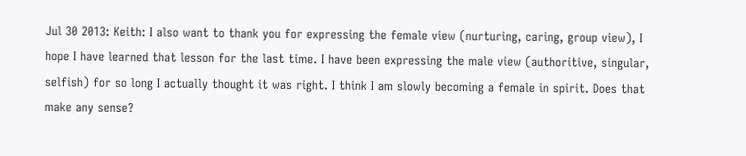Jul 30 2013: Keith: I also want to thank you for expressing the female view (nurturing, caring, group view), I hope I have learned that lesson for the last time. I have been expressing the male view (authoritive, singular, selfish) for so long I actually thought it was right. I think I am slowly becoming a female in spirit. Does that make any sense?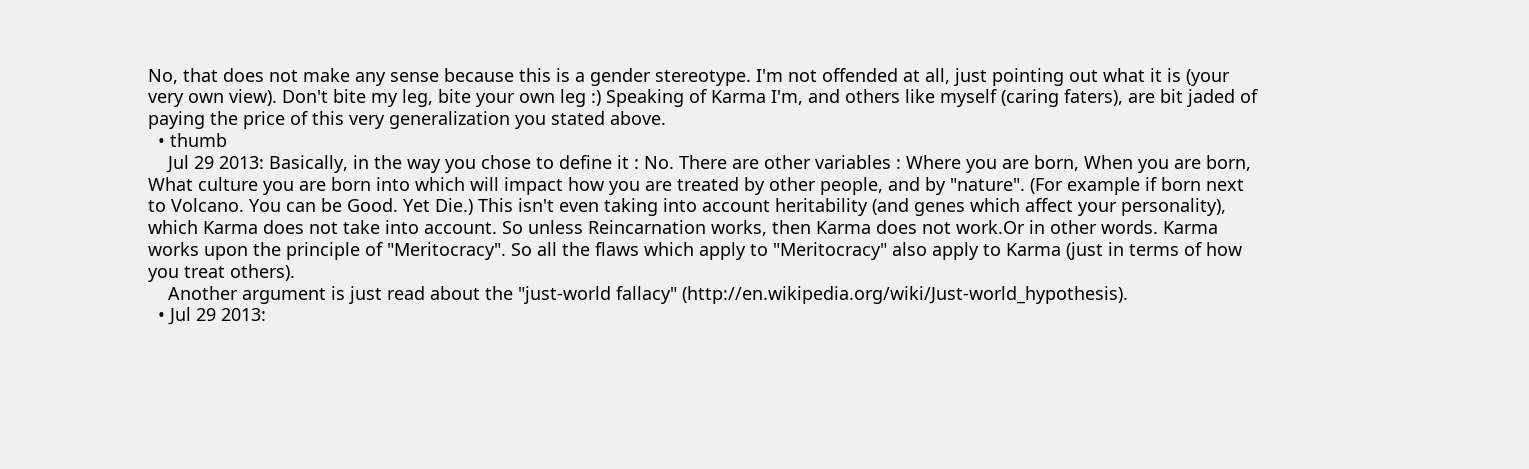No, that does not make any sense because this is a gender stereotype. I'm not offended at all, just pointing out what it is (your very own view). Don't bite my leg, bite your own leg :) Speaking of Karma I'm, and others like myself (caring faters), are bit jaded of paying the price of this very generalization you stated above.
  • thumb
    Jul 29 2013: Basically, in the way you chose to define it : No. There are other variables : Where you are born, When you are born, What culture you are born into which will impact how you are treated by other people, and by "nature". (For example if born next to Volcano. You can be Good. Yet Die.) This isn't even taking into account heritability (and genes which affect your personality), which Karma does not take into account. So unless Reincarnation works, then Karma does not work.Or in other words. Karma works upon the principle of "Meritocracy". So all the flaws which apply to "Meritocracy" also apply to Karma (just in terms of how you treat others).
    Another argument is just read about the "just-world fallacy" (http://en.wikipedia.org/wiki/Just-world_hypothesis).
  • Jul 29 2013: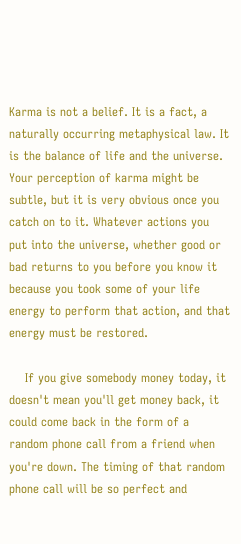Karma is not a belief. It is a fact, a naturally occurring metaphysical law. It is the balance of life and the universe. Your perception of karma might be subtle, but it is very obvious once you catch on to it. Whatever actions you put into the universe, whether good or bad returns to you before you know it because you took some of your life energy to perform that action, and that energy must be restored.

    If you give somebody money today, it doesn't mean you'll get money back, it could come back in the form of a random phone call from a friend when you're down. The timing of that random phone call will be so perfect and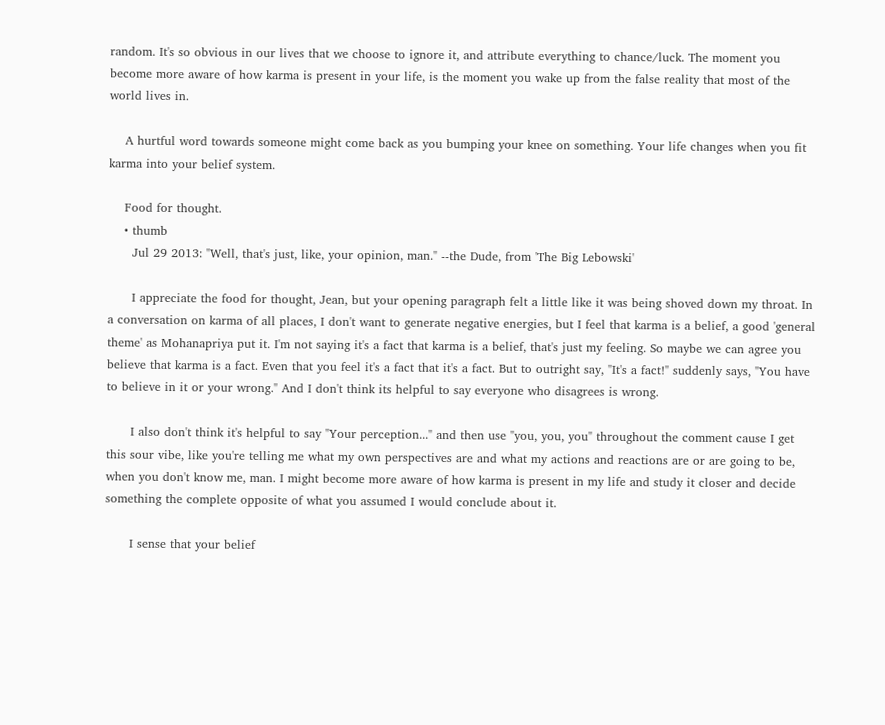random. It's so obvious in our lives that we choose to ignore it, and attribute everything to chance/luck. The moment you become more aware of how karma is present in your life, is the moment you wake up from the false reality that most of the world lives in.

    A hurtful word towards someone might come back as you bumping your knee on something. Your life changes when you fit karma into your belief system.

    Food for thought.
    • thumb
      Jul 29 2013: "Well, that's just, like, your opinion, man." --the Dude, from 'The Big Lebowski'

      I appreciate the food for thought, Jean, but your opening paragraph felt a little like it was being shoved down my throat. In a conversation on karma of all places, I don't want to generate negative energies, but I feel that karma is a belief, a good 'general theme' as Mohanapriya put it. I'm not saying it's a fact that karma is a belief, that's just my feeling. So maybe we can agree you believe that karma is a fact. Even that you feel it's a fact that it's a fact. But to outright say, "It's a fact!" suddenly says, "You have to believe in it or your wrong." And I don't think its helpful to say everyone who disagrees is wrong.

      I also don't think it's helpful to say "Your perception..." and then use "you, you, you" throughout the comment cause I get this sour vibe, like you're telling me what my own perspectives are and what my actions and reactions are or are going to be, when you don't know me, man. I might become more aware of how karma is present in my life and study it closer and decide something the complete opposite of what you assumed I would conclude about it.

      I sense that your belief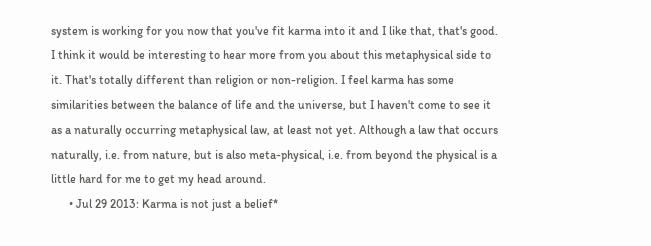system is working for you now that you've fit karma into it and I like that, that's good. I think it would be interesting to hear more from you about this metaphysical side to it. That's totally different than religion or non-religion. I feel karma has some similarities between the balance of life and the universe, but I haven't come to see it as a naturally occurring metaphysical law, at least not yet. Although a law that occurs naturally, i.e. from nature, but is also meta-physical, i.e. from beyond the physical is a little hard for me to get my head around.
      • Jul 29 2013: Karma is not just a belief*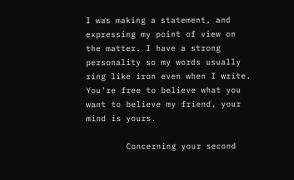I was making a statement, and expressing my point of view on the matter. I have a strong personality so my words usually ring like iron even when I write. You're free to believe what you want to believe my friend, your mind is yours.

        Concerning your second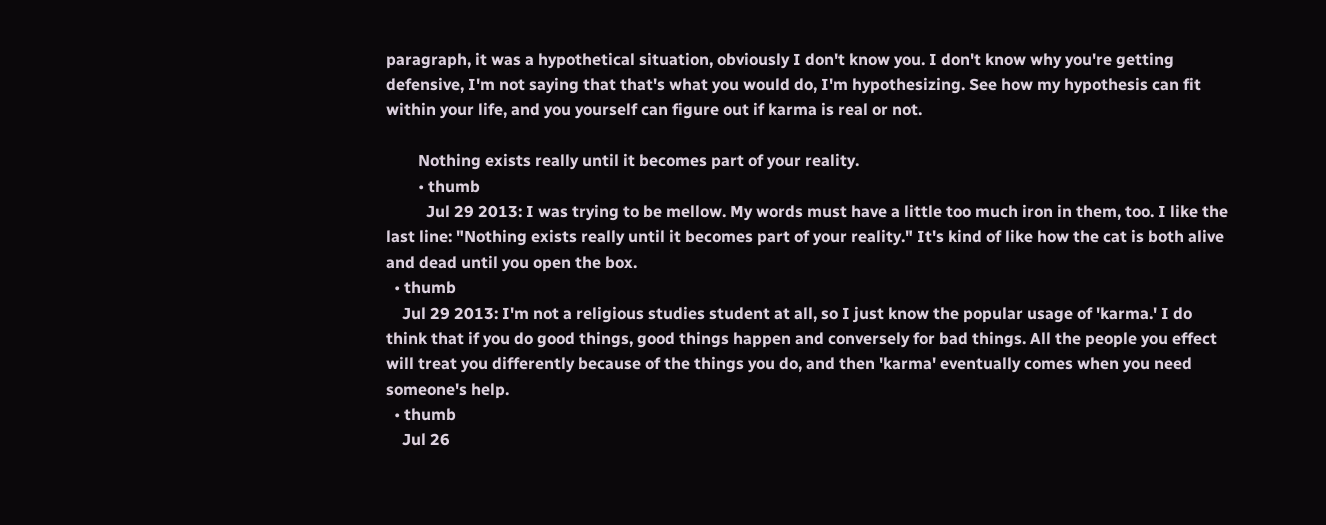paragraph, it was a hypothetical situation, obviously I don't know you. I don't know why you're getting defensive, I'm not saying that that's what you would do, I'm hypothesizing. See how my hypothesis can fit within your life, and you yourself can figure out if karma is real or not.

        Nothing exists really until it becomes part of your reality.
        • thumb
          Jul 29 2013: I was trying to be mellow. My words must have a little too much iron in them, too. I like the last line: "Nothing exists really until it becomes part of your reality." It's kind of like how the cat is both alive and dead until you open the box.
  • thumb
    Jul 29 2013: I'm not a religious studies student at all, so I just know the popular usage of 'karma.' I do think that if you do good things, good things happen and conversely for bad things. All the people you effect will treat you differently because of the things you do, and then 'karma' eventually comes when you need someone's help.
  • thumb
    Jul 26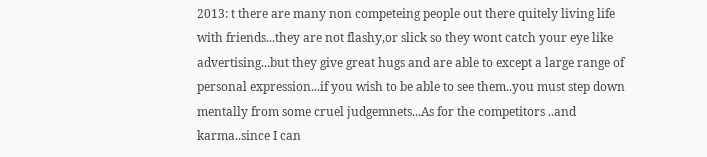2013: t there are many non competeing people out there quitely living life with friends...they are not flashy,or slick so they wont catch your eye like advertising...but they give great hugs and are able to except a large range of personal expression...if you wish to be able to see them..you must step down mentally from some cruel judgemnets...As for the competitors ..and karma..since I can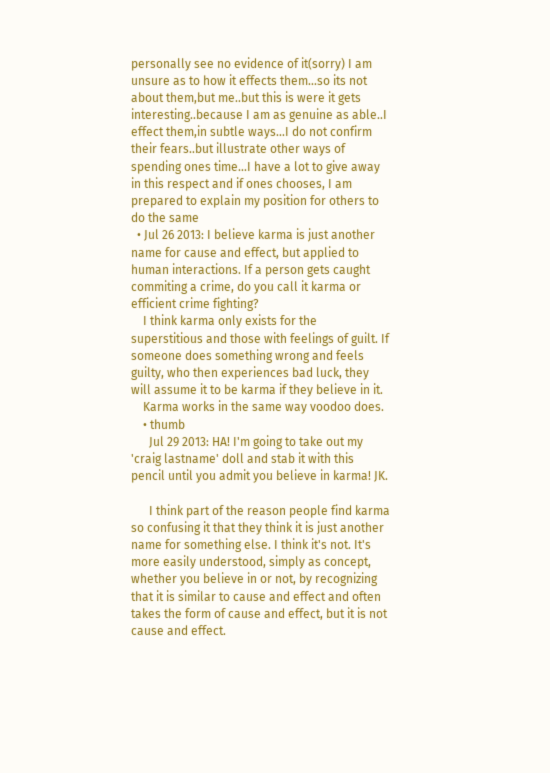personally see no evidence of it(sorry) I am unsure as to how it effects them...so its not about them,but me..but this is were it gets interesting..because I am as genuine as able..I effect them,in subtle ways...I do not confirm their fears..but illustrate other ways of spending ones time...I have a lot to give away in this respect and if ones chooses, I am prepared to explain my position for others to do the same
  • Jul 26 2013: I believe karma is just another name for cause and effect, but applied to human interactions. If a person gets caught commiting a crime, do you call it karma or efficient crime fighting?
    I think karma only exists for the superstitious and those with feelings of guilt. If someone does something wrong and feels guilty, who then experiences bad luck, they will assume it to be karma if they believe in it.
    Karma works in the same way voodoo does.
    • thumb
      Jul 29 2013: HA! I'm going to take out my 'craig lastname' doll and stab it with this pencil until you admit you believe in karma! JK.

      I think part of the reason people find karma so confusing it that they think it is just another name for something else. I think it's not. It's more easily understood, simply as concept, whether you believe in or not, by recognizing that it is similar to cause and effect and often takes the form of cause and effect, but it is not cause and effect.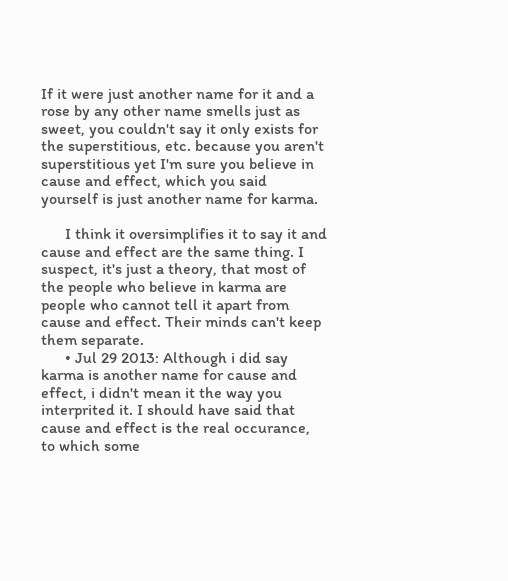If it were just another name for it and a rose by any other name smells just as sweet, you couldn't say it only exists for the superstitious, etc. because you aren't superstitious yet I'm sure you believe in cause and effect, which you said yourself is just another name for karma.

      I think it oversimplifies it to say it and cause and effect are the same thing. I suspect, it's just a theory, that most of the people who believe in karma are people who cannot tell it apart from cause and effect. Their minds can't keep them separate.
      • Jul 29 2013: Although i did say karma is another name for cause and effect, i didn't mean it the way you interprited it. I should have said that cause and effect is the real occurance, to which some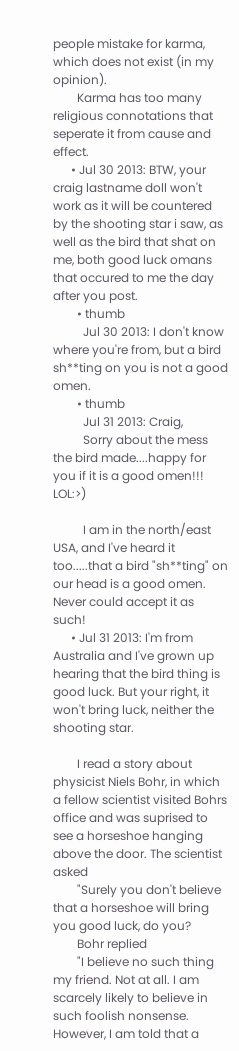people mistake for karma, which does not exist (in my opinion).
        Karma has too many religious connotations that seperate it from cause and effect.
      • Jul 30 2013: BTW, your craig lastname doll won't work as it will be countered by the shooting star i saw, as well as the bird that shat on me, both good luck omans that occured to me the day after you post.
        • thumb
          Jul 30 2013: I don't know where you're from, but a bird sh**ting on you is not a good omen.
        • thumb
          Jul 31 2013: Craig,
          Sorry about the mess the bird made....happy for you if it is a good omen!!! LOL:>)

          I am in the north/east USA, and I've heard it too.....that a bird "sh**ting" on our head is a good omen. Never could accept it as such!
      • Jul 31 2013: I'm from Australia and I've grown up hearing that the bird thing is good luck. But your right, it won't bring luck, neither the shooting star.

        I read a story about physicist Niels Bohr, in which a fellow scientist visited Bohrs office and was suprised to see a horseshoe hanging above the door. The scientist asked
        "Surely you don't believe that a horseshoe will bring you good luck, do you?
        Bohr replied
        "I believe no such thing my friend. Not at all. I am scarcely likely to believe in such foolish nonsense. However, I am told that a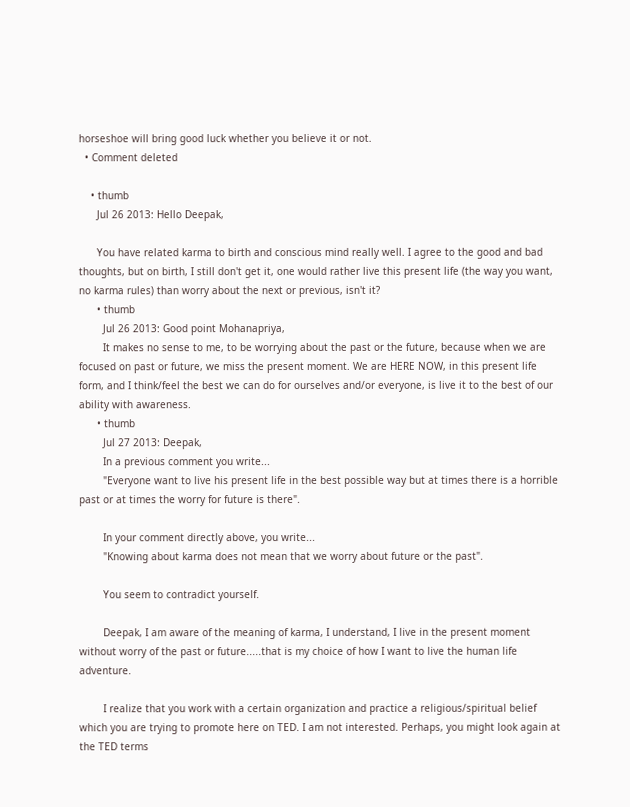horseshoe will bring good luck whether you believe it or not.
  • Comment deleted

    • thumb
      Jul 26 2013: Hello Deepak,

      You have related karma to birth and conscious mind really well. I agree to the good and bad thoughts, but on birth, I still don't get it, one would rather live this present life (the way you want, no karma rules) than worry about the next or previous, isn't it?
      • thumb
        Jul 26 2013: Good point Mohanapriya,
        It makes no sense to me, to be worrying about the past or the future, because when we are focused on past or future, we miss the present moment. We are HERE NOW, in this present life form, and I think/feel the best we can do for ourselves and/or everyone, is live it to the best of our ability with awareness.
      • thumb
        Jul 27 2013: Deepak,
        In a previous comment you write...
        "Everyone want to live his present life in the best possible way but at times there is a horrible past or at times the worry for future is there".

        In your comment directly above, you write...
        "Knowing about karma does not mean that we worry about future or the past".

        You seem to contradict yourself.

        Deepak, I am aware of the meaning of karma, I understand, I live in the present moment without worry of the past or future.....that is my choice of how I want to live the human life adventure.

        I realize that you work with a certain organization and practice a religious/spiritual belief which you are trying to promote here on TED. I am not interested. Perhaps, you might look again at the TED terms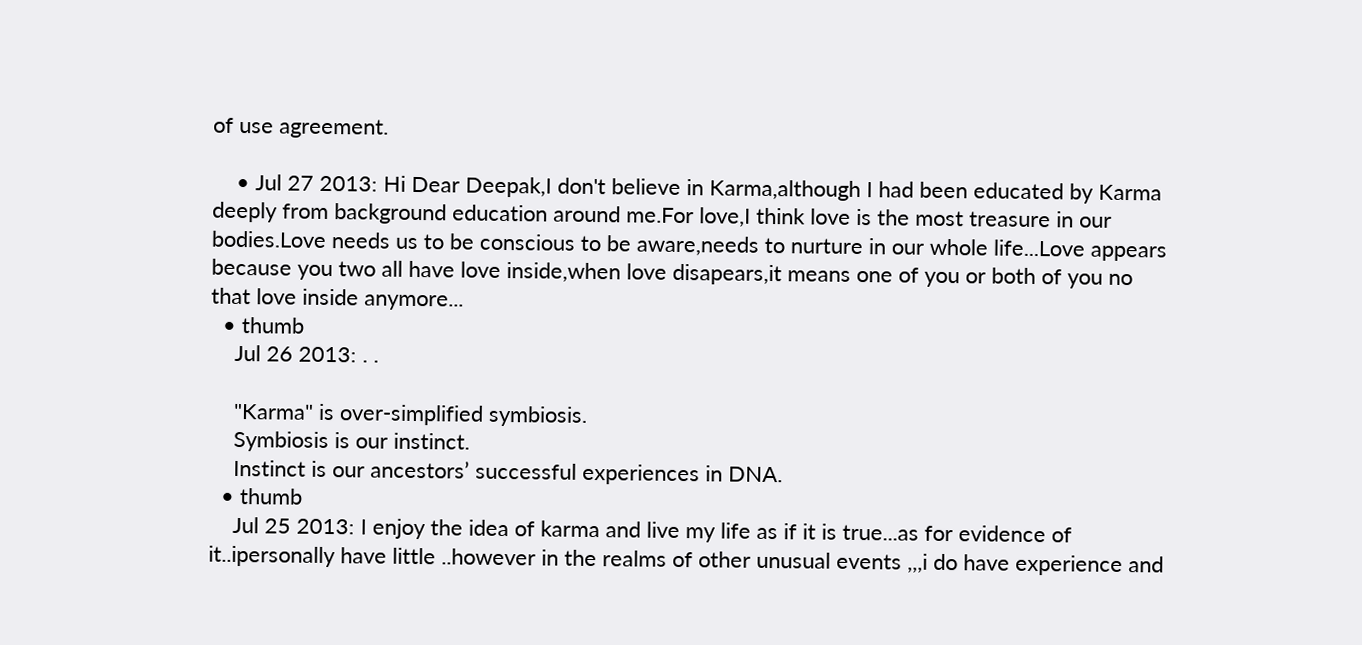of use agreement.

    • Jul 27 2013: Hi Dear Deepak,I don't believe in Karma,although I had been educated by Karma deeply from background education around me.For love,I think love is the most treasure in our bodies.Love needs us to be conscious to be aware,needs to nurture in our whole life...Love appears because you two all have love inside,when love disapears,it means one of you or both of you no that love inside anymore...
  • thumb
    Jul 26 2013: . .

    "Karma" is over-simplified symbiosis.
    Symbiosis is our instinct.
    Instinct is our ancestors’ successful experiences in DNA.
  • thumb
    Jul 25 2013: I enjoy the idea of karma and live my life as if it is true...as for evidence of it..ipersonally have little ..however in the realms of other unusual events ,,,i do have experience and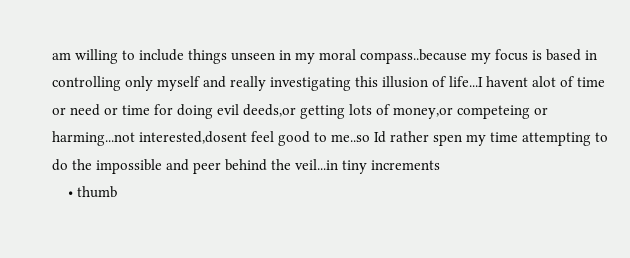am willing to include things unseen in my moral compass..because my focus is based in controlling only myself and really investigating this illusion of life...I havent alot of time or need or time for doing evil deeds,or getting lots of money,or competeing or harming...not interested,dosent feel good to me..so Id rather spen my time attempting to do the impossible and peer behind the veil...in tiny increments
    • thumb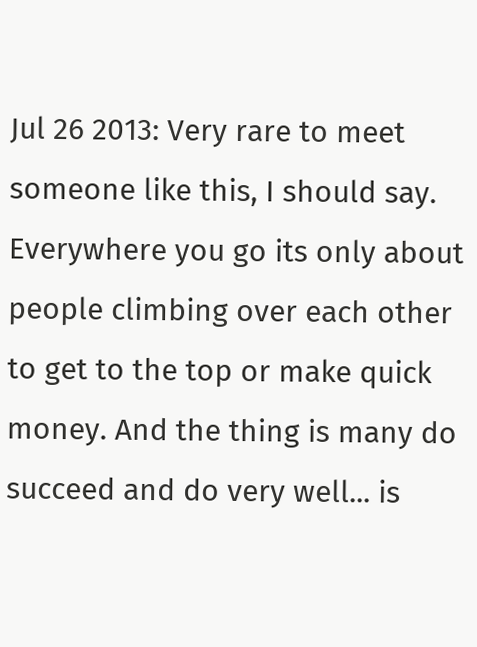Jul 26 2013: Very rare to meet someone like this, I should say. Everywhere you go its only about people climbing over each other to get to the top or make quick money. And the thing is many do succeed and do very well... is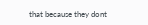that because they dont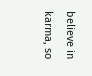believe in karma, so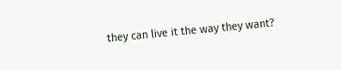they can live it the way they want?